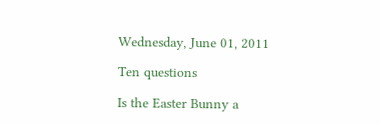Wednesday, June 01, 2011

Ten questions

Is the Easter Bunny a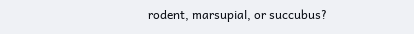rodent, marsupial, or succubus?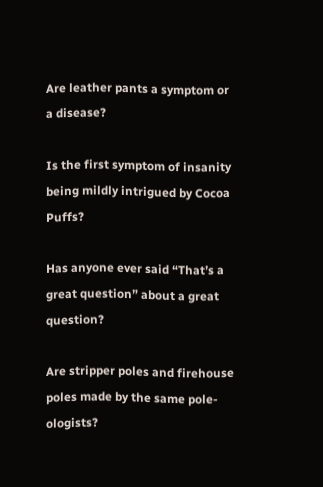Are leather pants a symptom or a disease?

Is the first symptom of insanity being mildly intrigued by Cocoa Puffs?

Has anyone ever said “That’s a great question” about a great question?

Are stripper poles and firehouse poles made by the same pole-ologists?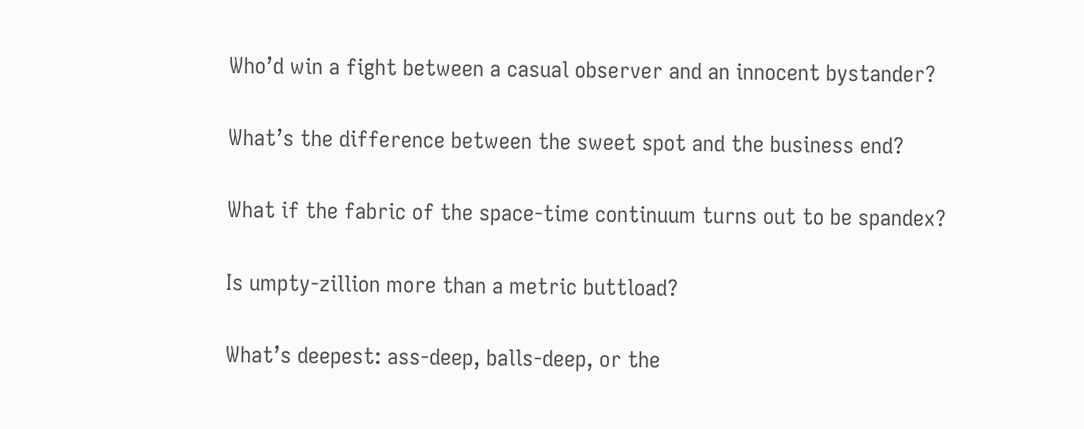Who’d win a fight between a casual observer and an innocent bystander?

What’s the difference between the sweet spot and the business end?

What if the fabric of the space-time continuum turns out to be spandex?

Is umpty-zillion more than a metric buttload?

What’s deepest: ass-deep, balls-deep, or the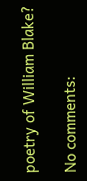poetry of William Blake?

No comments: